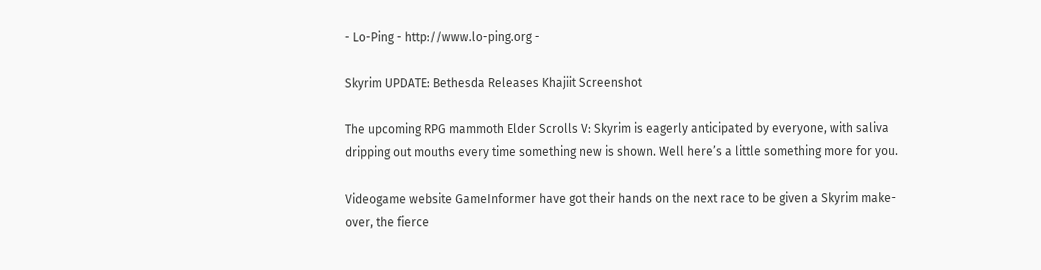- Lo-Ping - http://www.lo-ping.org -

Skyrim UPDATE: Bethesda Releases Khajiit Screenshot

The upcoming RPG mammoth Elder Scrolls V: Skyrim is eagerly anticipated by everyone, with saliva dripping out mouths every time something new is shown. Well here’s a little something more for you.

Videogame website GameInformer have got their hands on the next race to be given a Skyrim make-over, the fierce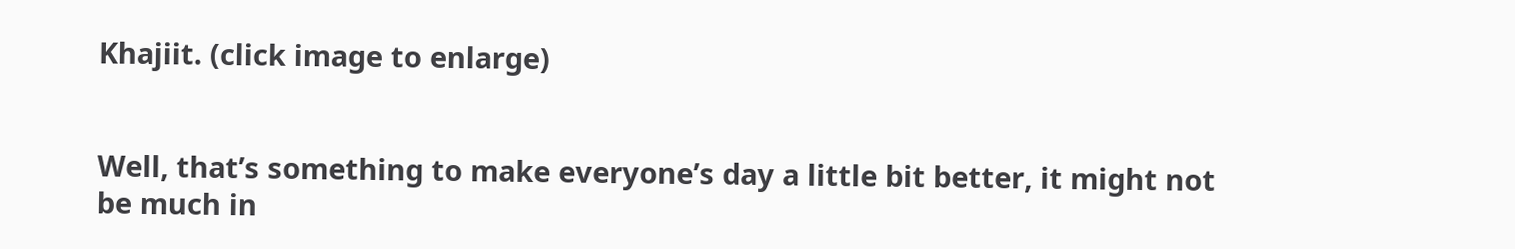Khajiit. (click image to enlarge)


Well, that’s something to make everyone’s day a little bit better, it might not be much in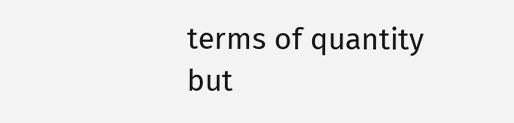terms of quantity but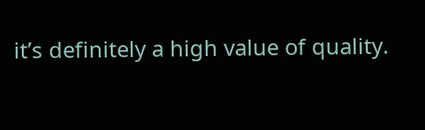it’s definitely a high value of quality.